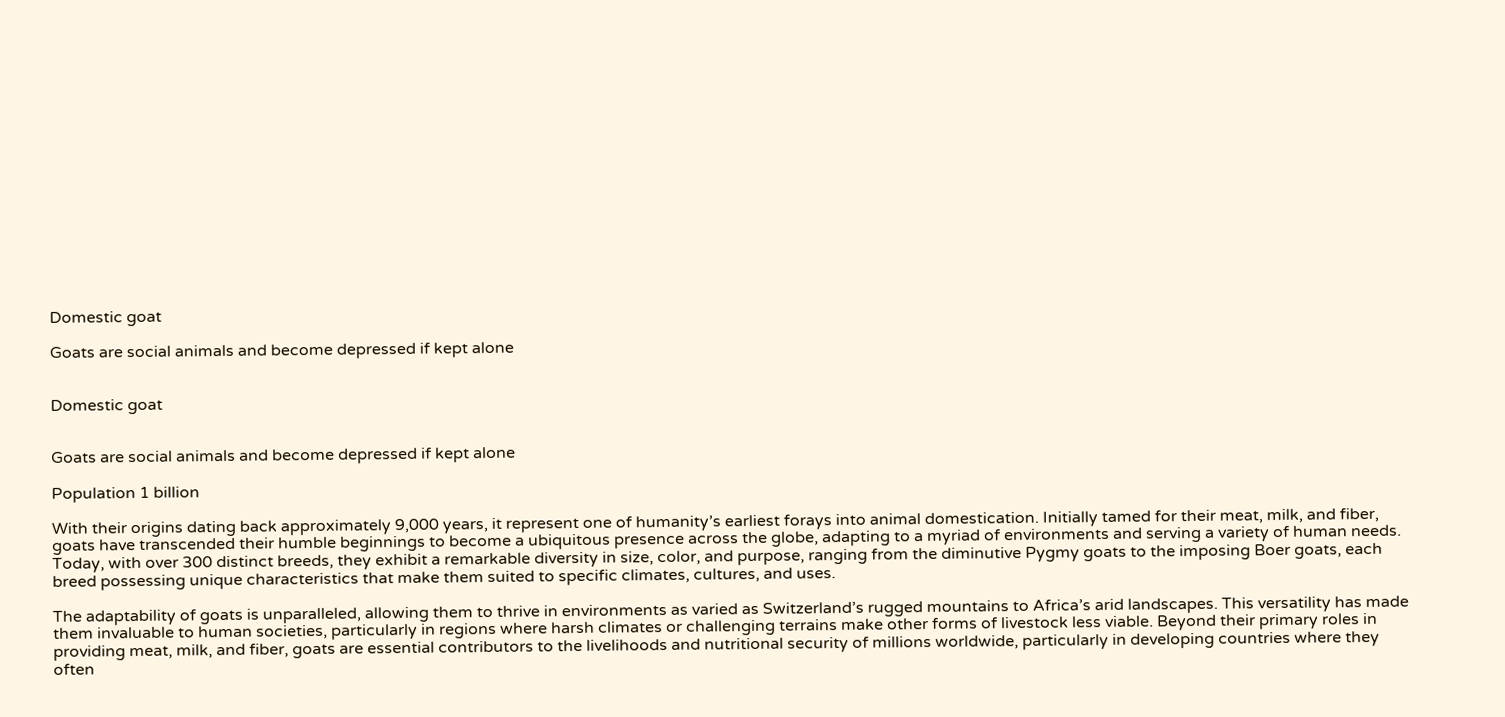Domestic goat

Goats are social animals and become depressed if kept alone


Domestic goat


Goats are social animals and become depressed if kept alone

Population 1 billion

With their origins dating back approximately 9,000 years, it represent one of humanity’s earliest forays into animal domestication. Initially tamed for their meat, milk, and fiber, goats have transcended their humble beginnings to become a ubiquitous presence across the globe, adapting to a myriad of environments and serving a variety of human needs. Today, with over 300 distinct breeds, they exhibit a remarkable diversity in size, color, and purpose, ranging from the diminutive Pygmy goats to the imposing Boer goats, each breed possessing unique characteristics that make them suited to specific climates, cultures, and uses.

The adaptability of goats is unparalleled, allowing them to thrive in environments as varied as Switzerland’s rugged mountains to Africa’s arid landscapes. This versatility has made them invaluable to human societies, particularly in regions where harsh climates or challenging terrains make other forms of livestock less viable. Beyond their primary roles in providing meat, milk, and fiber, goats are essential contributors to the livelihoods and nutritional security of millions worldwide, particularly in developing countries where they often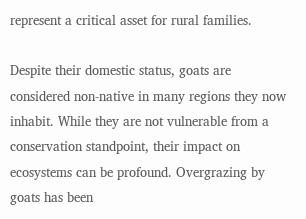represent a critical asset for rural families.

Despite their domestic status, goats are considered non-native in many regions they now inhabit. While they are not vulnerable from a conservation standpoint, their impact on ecosystems can be profound. Overgrazing by goats has been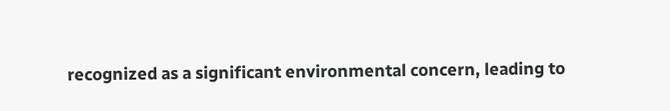recognized as a significant environmental concern, leading to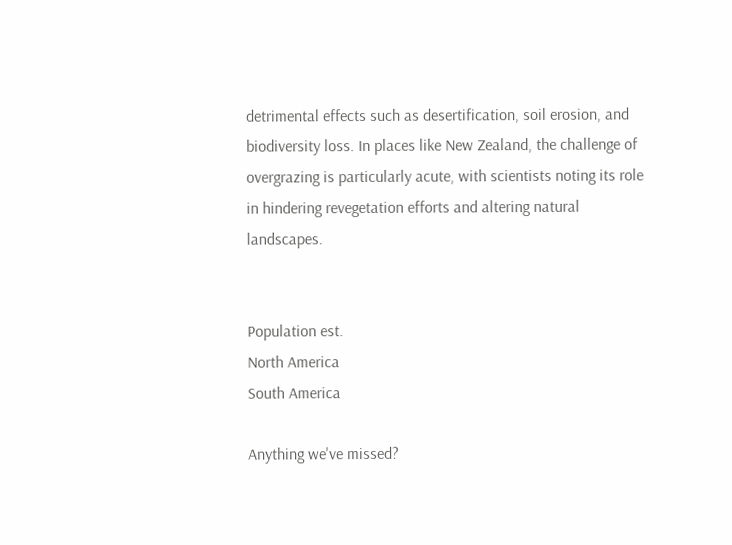detrimental effects such as desertification, soil erosion, and biodiversity loss. In places like New Zealand, the challenge of overgrazing is particularly acute, with scientists noting its role in hindering revegetation efforts and altering natural landscapes.


Population est.
North America
South America

Anything we've missed?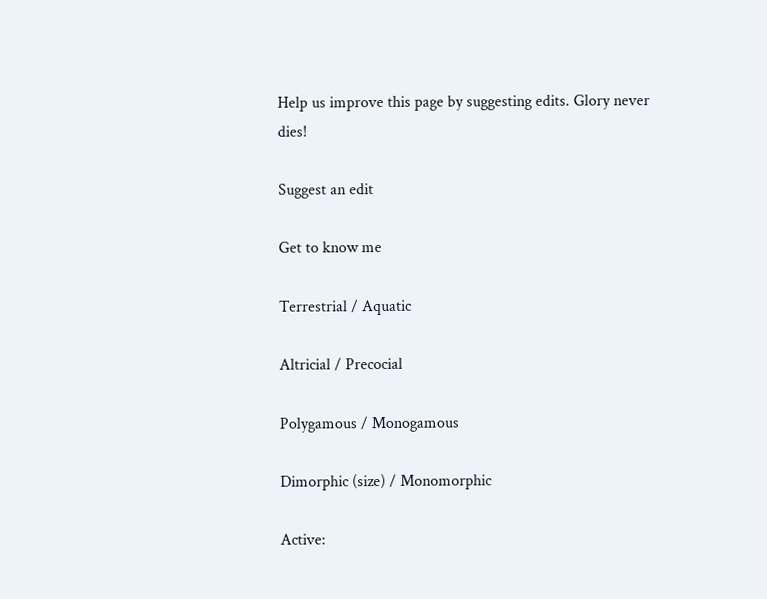Help us improve this page by suggesting edits. Glory never dies!

Suggest an edit

Get to know me

Terrestrial / Aquatic

Altricial / Precocial

Polygamous / Monogamous

Dimorphic (size) / Monomorphic

Active: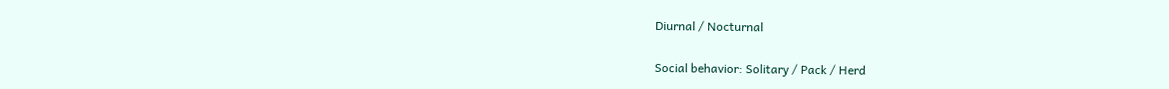Diurnal / Nocturnal

Social behavior: Solitary / Pack / Herd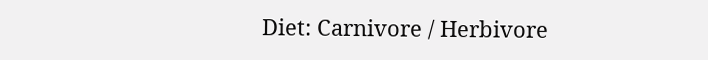Diet: Carnivore / Herbivore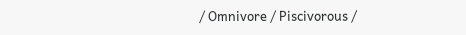/ Omnivore / Piscivorous /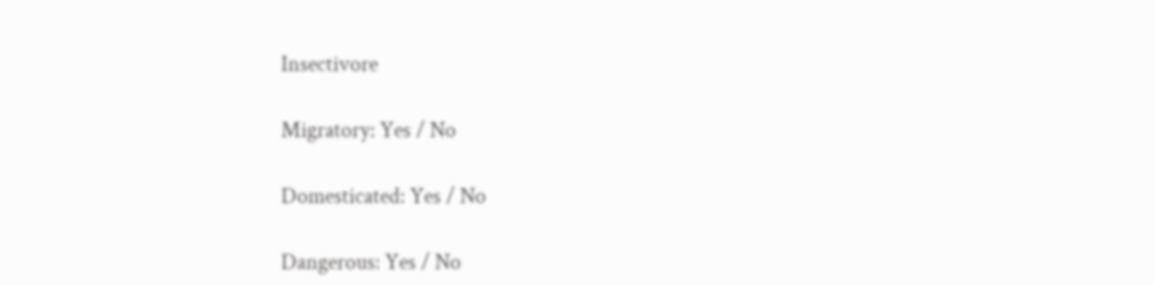Insectivore

Migratory: Yes / No

Domesticated: Yes / No

Dangerous: Yes / No